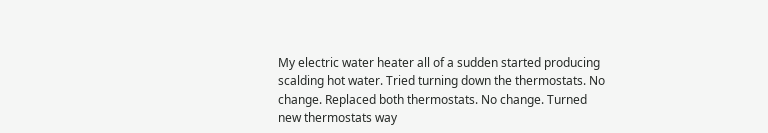My electric water heater all of a sudden started producing scalding hot water. Tried turning down the thermostats. No change. Replaced both thermostats. No change. Turned new thermostats way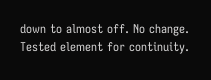down to almost off. No change. Tested element for continuity.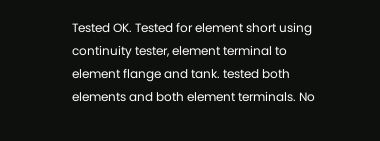Tested OK. Tested for element short using continuity tester, element terminal to element flange and tank. tested both elements and both element terminals. No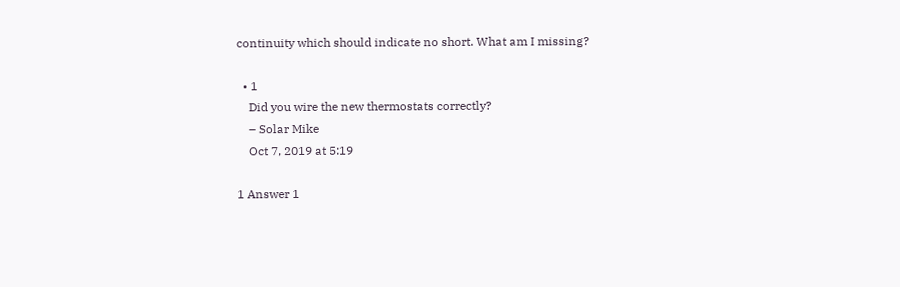continuity which should indicate no short. What am I missing?

  • 1
    Did you wire the new thermostats correctly?
    – Solar Mike
    Oct 7, 2019 at 5:19

1 Answer 1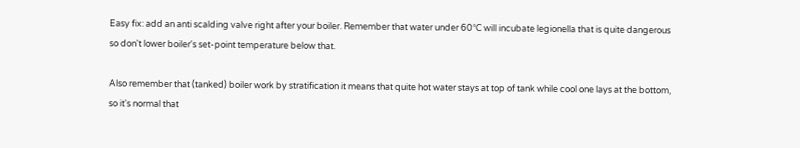Easy fix: add an anti scalding valve right after your boiler. Remember that water under 60°C will incubate legionella that is quite dangerous so don't lower boiler's set-point temperature below that.

Also remember that (tanked) boiler work by stratification it means that quite hot water stays at top of tank while cool one lays at the bottom, so it's normal that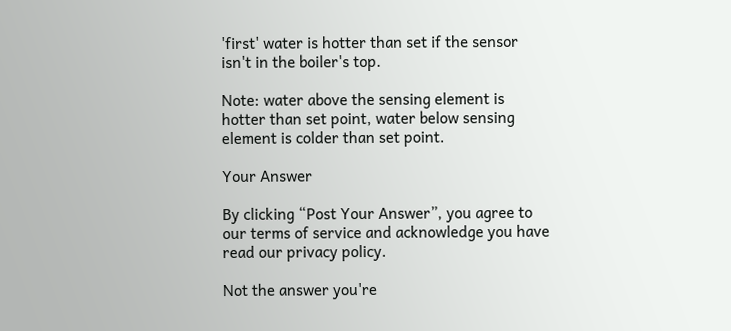'first' water is hotter than set if the sensor isn't in the boiler's top.

Note: water above the sensing element is hotter than set point, water below sensing element is colder than set point.

Your Answer

By clicking “Post Your Answer”, you agree to our terms of service and acknowledge you have read our privacy policy.

Not the answer you're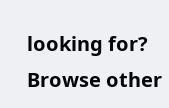looking for? Browse other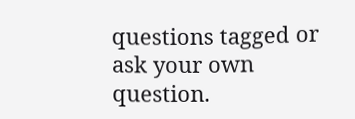questions tagged or ask your own question.